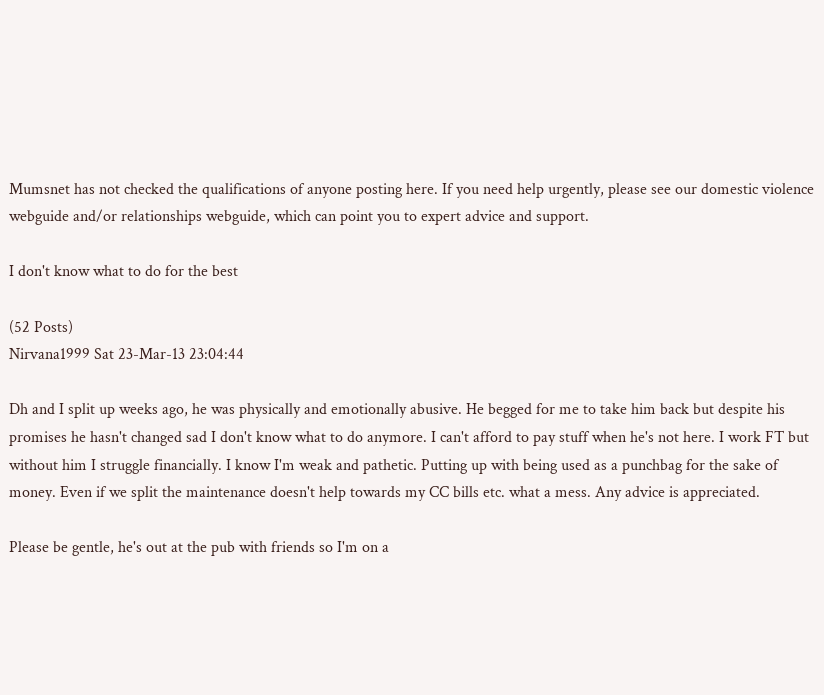Mumsnet has not checked the qualifications of anyone posting here. If you need help urgently, please see our domestic violence webguide and/or relationships webguide, which can point you to expert advice and support.

I don't know what to do for the best

(52 Posts)
Nirvana1999 Sat 23-Mar-13 23:04:44

Dh and I split up weeks ago, he was physically and emotionally abusive. He begged for me to take him back but despite his promises he hasn't changed sad I don't know what to do anymore. I can't afford to pay stuff when he's not here. I work FT but without him I struggle financially. I know I'm weak and pathetic. Putting up with being used as a punchbag for the sake of money. Even if we split the maintenance doesn't help towards my CC bills etc. what a mess. Any advice is appreciated.

Please be gentle, he's out at the pub with friends so I'm on a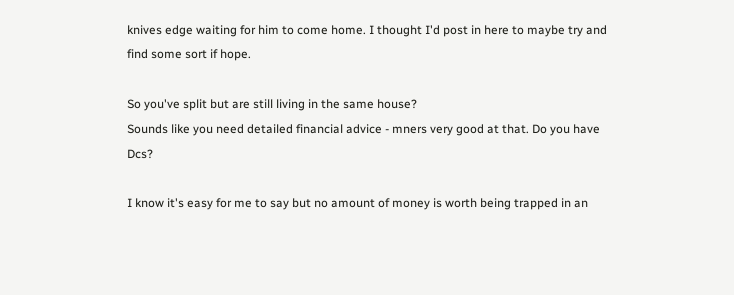knives edge waiting for him to come home. I thought I'd post in here to maybe try and find some sort if hope.

So you've split but are still living in the same house?
Sounds like you need detailed financial advice - mners very good at that. Do you have Dcs?

I know it's easy for me to say but no amount of money is worth being trapped in an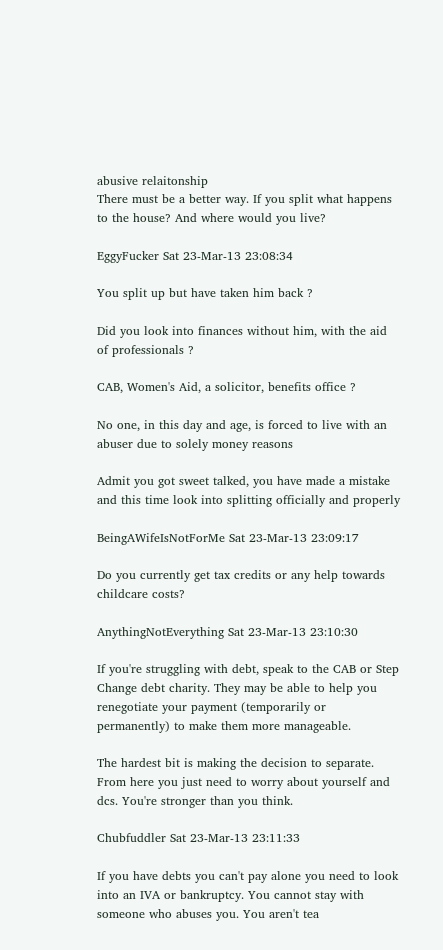abusive relaitonship
There must be a better way. If you split what happens to the house? And where would you live?

EggyFucker Sat 23-Mar-13 23:08:34

You split up but have taken him back ?

Did you look into finances without him, with the aid of professionals ?

CAB, Women's Aid, a solicitor, benefits office ?

No one, in this day and age, is forced to live with an abuser due to solely money reasons

Admit you got sweet talked, you have made a mistake and this time look into splitting officially and properly

BeingAWifeIsNotForMe Sat 23-Mar-13 23:09:17

Do you currently get tax credits or any help towards childcare costs?

AnythingNotEverything Sat 23-Mar-13 23:10:30

If you're struggling with debt, speak to the CAB or Step Change debt charity. They may be able to help you renegotiate your payment (temporarily or permanently) to make them more manageable.

The hardest bit is making the decision to separate. From here you just need to worry about yourself and dcs. You're stronger than you think.

Chubfuddler Sat 23-Mar-13 23:11:33

If you have debts you can't pay alone you need to look into an IVA or bankruptcy. You cannot stay with someone who abuses you. You aren't tea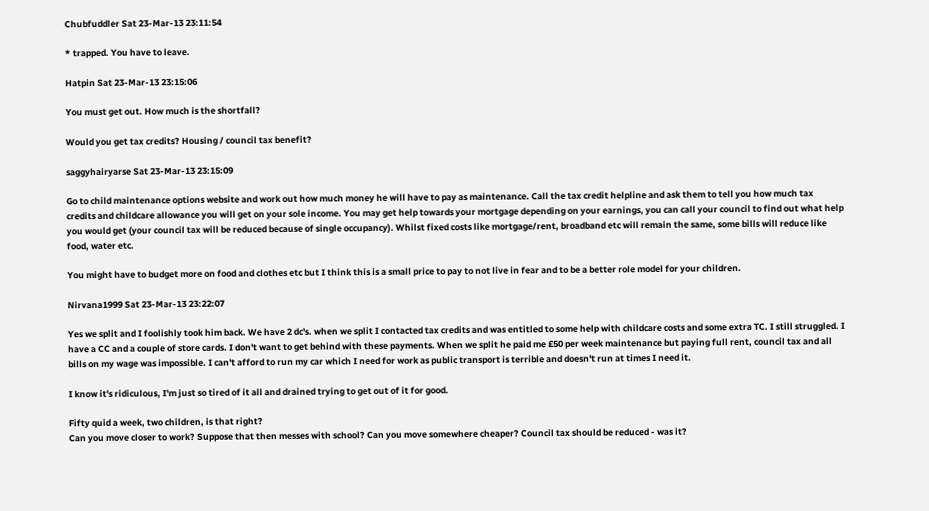Chubfuddler Sat 23-Mar-13 23:11:54

* trapped. You have to leave.

Hatpin Sat 23-Mar-13 23:15:06

You must get out. How much is the shortfall?

Would you get tax credits? Housing / council tax benefit?

saggyhairyarse Sat 23-Mar-13 23:15:09

Go to child maintenance options website and work out how much money he will have to pay as maintenance. Call the tax credit helpline and ask them to tell you how much tax credits and childcare allowance you will get on your sole income. You may get help towards your mortgage depending on your earnings, you can call your council to find out what help you would get (your council tax will be reduced because of single occupancy). Whilst fixed costs like mortgage/rent, broadband etc will remain the same, some bills will reduce like food, water etc.

You might have to budget more on food and clothes etc but I think this is a small price to pay to not live in fear and to be a better role model for your children.

Nirvana1999 Sat 23-Mar-13 23:22:07

Yes we split and I foolishly took him back. We have 2 dc's. when we split I contacted tax credits and was entitled to some help with childcare costs and some extra TC. I still struggled. I have a CC and a couple of store cards. I don't want to get behind with these payments. When we split he paid me £50 per week maintenance but paying full rent, council tax and all bills on my wage was impossible. I can't afford to run my car which I need for work as public transport is terrible and doesn't run at times I need it.

I know it's ridiculous, I'm just so tired of it all and drained trying to get out of it for good.

Fifty quid a week, two children, is that right?
Can you move closer to work? Suppose that then messes with school? Can you move somewhere cheaper? Council tax should be reduced - was it?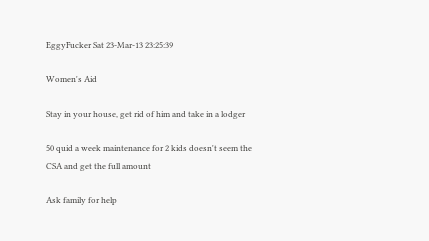EggyFucker Sat 23-Mar-13 23:25:39

Women's Aid

Stay in your house, get rid of him and take in a lodger

50 quid a week maintenance for 2 kids doesn't seem the CSA and get the full amount

Ask family for help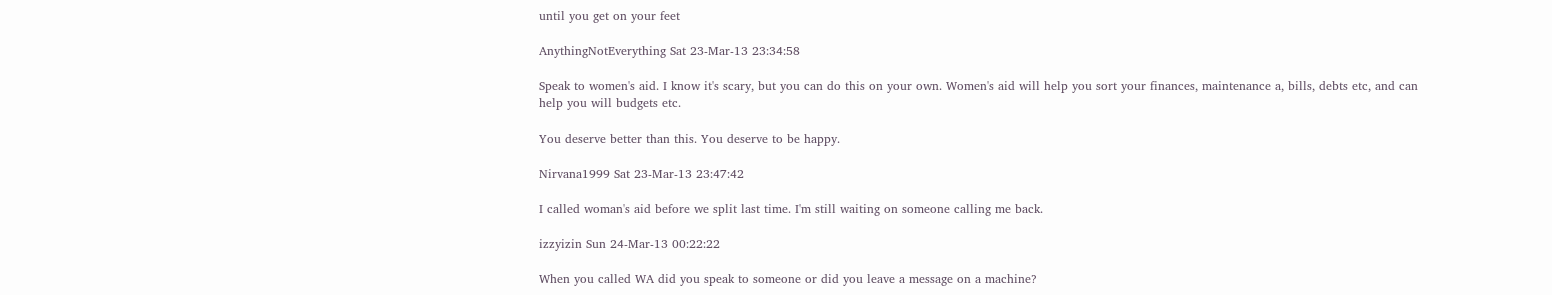until you get on your feet

AnythingNotEverything Sat 23-Mar-13 23:34:58

Speak to women's aid. I know it's scary, but you can do this on your own. Women's aid will help you sort your finances, maintenance a, bills, debts etc, and can help you will budgets etc.

You deserve better than this. You deserve to be happy.

Nirvana1999 Sat 23-Mar-13 23:47:42

I called woman's aid before we split last time. I'm still waiting on someone calling me back.

izzyizin Sun 24-Mar-13 00:22:22

When you called WA did you speak to someone or did you leave a message on a machine?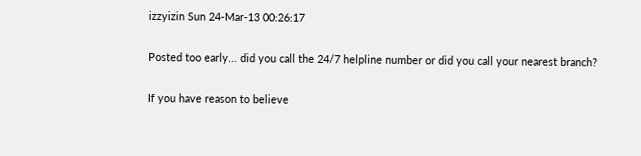izzyizin Sun 24-Mar-13 00:26:17

Posted too early... did you call the 24/7 helpline number or did you call your nearest branch?

If you have reason to believe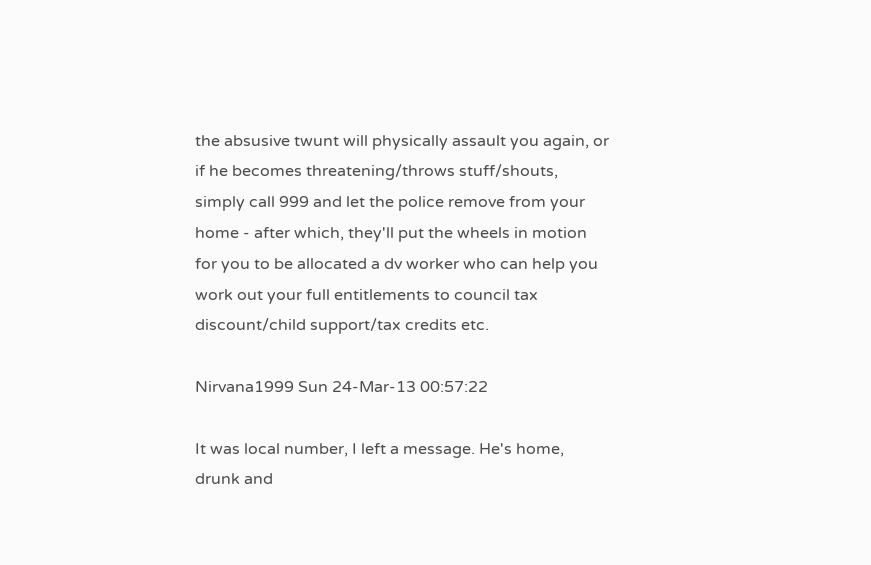the absusive twunt will physically assault you again, or if he becomes threatening/throws stuff/shouts, simply call 999 and let the police remove from your home - after which, they'll put the wheels in motion for you to be allocated a dv worker who can help you work out your full entitlements to council tax discount/child support/tax credits etc.

Nirvana1999 Sun 24-Mar-13 00:57:22

It was local number, I left a message. He's home, drunk and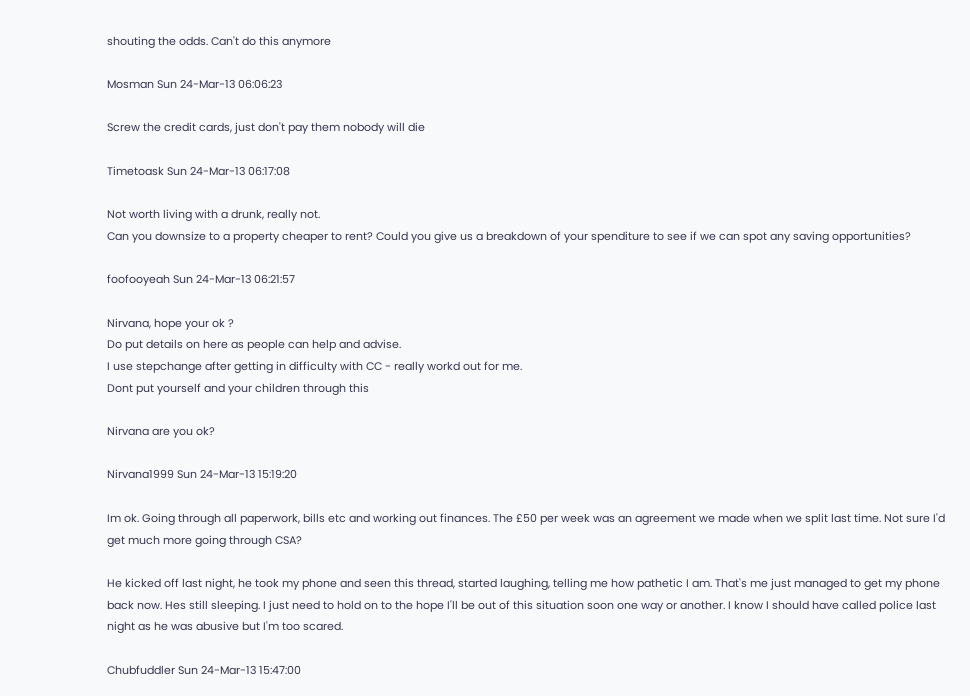shouting the odds. Can't do this anymore

Mosman Sun 24-Mar-13 06:06:23

Screw the credit cards, just don't pay them nobody will die

Timetoask Sun 24-Mar-13 06:17:08

Not worth living with a drunk, really not.
Can you downsize to a property cheaper to rent? Could you give us a breakdown of your spenditure to see if we can spot any saving opportunities?

foofooyeah Sun 24-Mar-13 06:21:57

Nirvana, hope your ok ?
Do put details on here as people can help and advise.
I use stepchange after getting in difficulty with CC - really workd out for me.
Dont put yourself and your children through this

Nirvana are you ok?

Nirvana1999 Sun 24-Mar-13 15:19:20

Im ok. Going through all paperwork, bills etc and working out finances. The £50 per week was an agreement we made when we split last time. Not sure I'd get much more going through CSA?

He kicked off last night, he took my phone and seen this thread, started laughing, telling me how pathetic I am. That's me just managed to get my phone back now. Hes still sleeping. I just need to hold on to the hope I'll be out of this situation soon one way or another. I know I should have called police last night as he was abusive but I'm too scared.

Chubfuddler Sun 24-Mar-13 15:47:00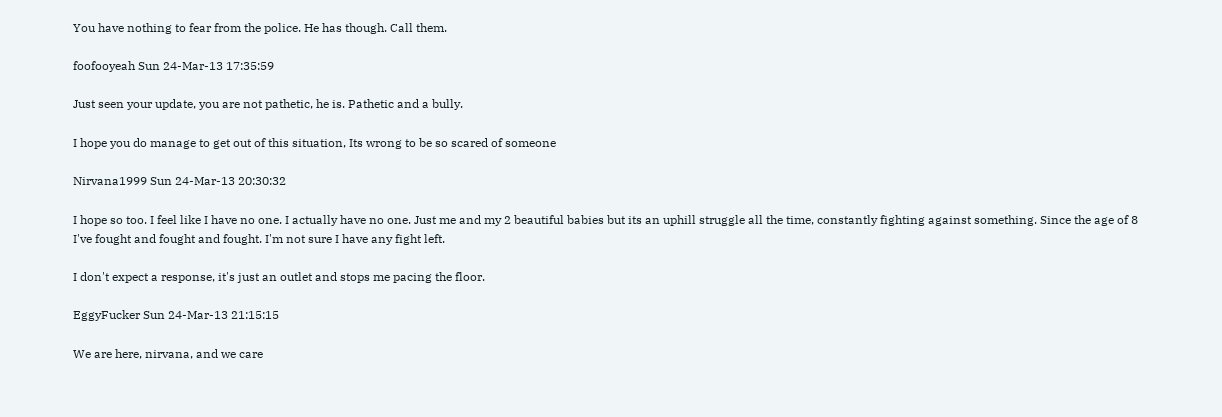You have nothing to fear from the police. He has though. Call them.

foofooyeah Sun 24-Mar-13 17:35:59

Just seen your update, you are not pathetic, he is. Pathetic and a bully.

I hope you do manage to get out of this situation, Its wrong to be so scared of someone

Nirvana1999 Sun 24-Mar-13 20:30:32

I hope so too. I feel like I have no one. I actually have no one. Just me and my 2 beautiful babies but its an uphill struggle all the time, constantly fighting against something. Since the age of 8 I've fought and fought and fought. I'm not sure I have any fight left.

I don't expect a response, it's just an outlet and stops me pacing the floor.

EggyFucker Sun 24-Mar-13 21:15:15

We are here, nirvana, and we care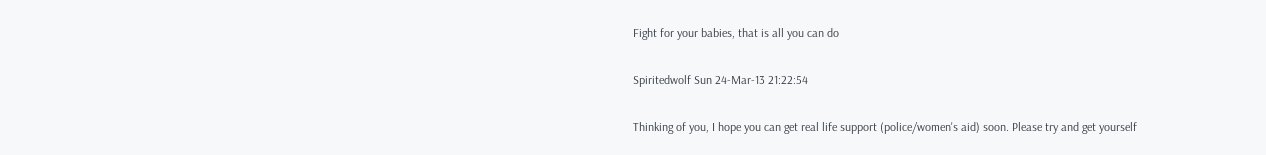Fight for your babies, that is all you can do

Spiritedwolf Sun 24-Mar-13 21:22:54

Thinking of you, I hope you can get real life support (police/women's aid) soon. Please try and get yourself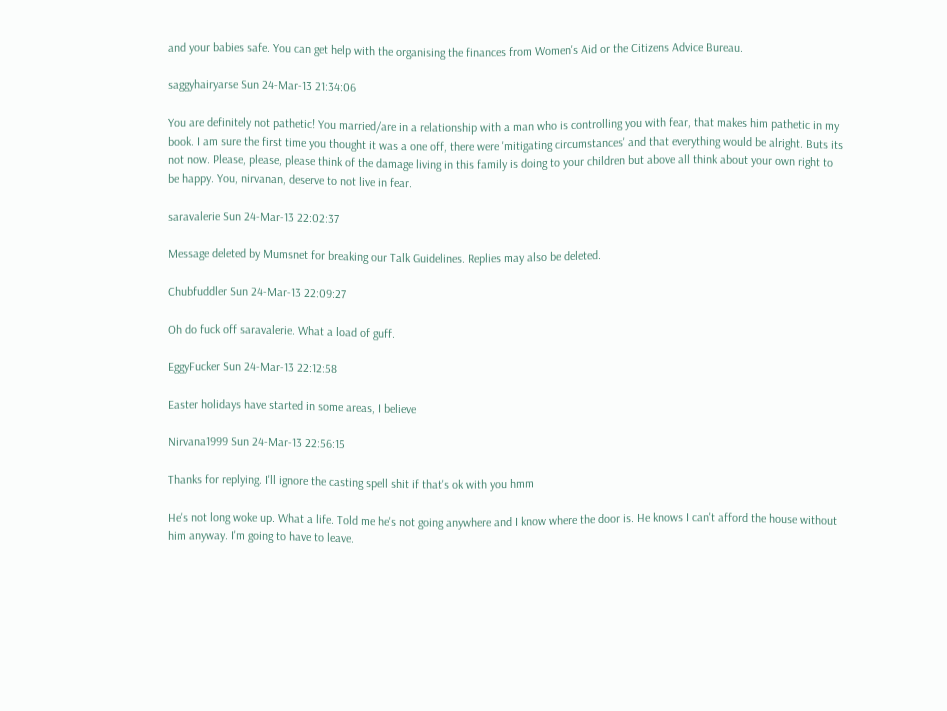and your babies safe. You can get help with the organising the finances from Women's Aid or the Citizens Advice Bureau.

saggyhairyarse Sun 24-Mar-13 21:34:06

You are definitely not pathetic! You married/are in a relationship with a man who is controlling you with fear, that makes him pathetic in my book. I am sure the first time you thought it was a one off, there were 'mitigating circumstances' and that everything would be alright. Buts its not now. Please, please, please think of the damage living in this family is doing to your children but above all think about your own right to be happy. You, nirvanan, deserve to not live in fear.

saravalerie Sun 24-Mar-13 22:02:37

Message deleted by Mumsnet for breaking our Talk Guidelines. Replies may also be deleted.

Chubfuddler Sun 24-Mar-13 22:09:27

Oh do fuck off saravalerie. What a load of guff.

EggyFucker Sun 24-Mar-13 22:12:58

Easter holidays have started in some areas, I believe

Nirvana1999 Sun 24-Mar-13 22:56:15

Thanks for replying. I'll ignore the casting spell shit if that's ok with you hmm

He's not long woke up. What a life. Told me he's not going anywhere and I know where the door is. He knows I can't afford the house without him anyway. I'm going to have to leave.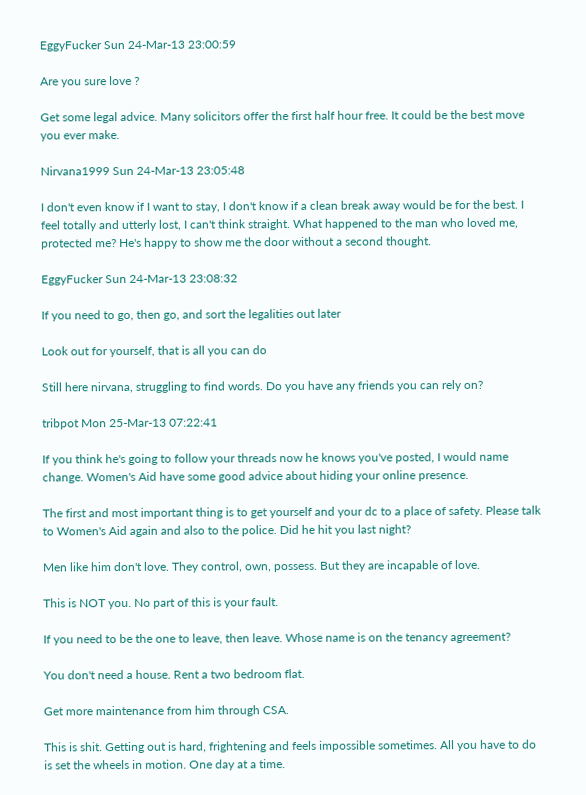EggyFucker Sun 24-Mar-13 23:00:59

Are you sure love ?

Get some legal advice. Many solicitors offer the first half hour free. It could be the best move you ever make.

Nirvana1999 Sun 24-Mar-13 23:05:48

I don't even know if I want to stay, I don't know if a clean break away would be for the best. I feel totally and utterly lost, I can't think straight. What happened to the man who loved me, protected me? He's happy to show me the door without a second thought.

EggyFucker Sun 24-Mar-13 23:08:32

If you need to go, then go, and sort the legalities out later

Look out for yourself, that is all you can do

Still here nirvana, struggling to find words. Do you have any friends you can rely on?

tribpot Mon 25-Mar-13 07:22:41

If you think he's going to follow your threads now he knows you've posted, I would name change. Women's Aid have some good advice about hiding your online presence.

The first and most important thing is to get yourself and your dc to a place of safety. Please talk to Women's Aid again and also to the police. Did he hit you last night?

Men like him don't love. They control, own, possess. But they are incapable of love.

This is NOT you. No part of this is your fault.

If you need to be the one to leave, then leave. Whose name is on the tenancy agreement?

You don't need a house. Rent a two bedroom flat.

Get more maintenance from him through CSA.

This is shit. Getting out is hard, frightening and feels impossible sometimes. All you have to do is set the wheels in motion. One day at a time.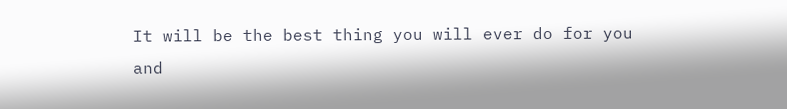It will be the best thing you will ever do for you and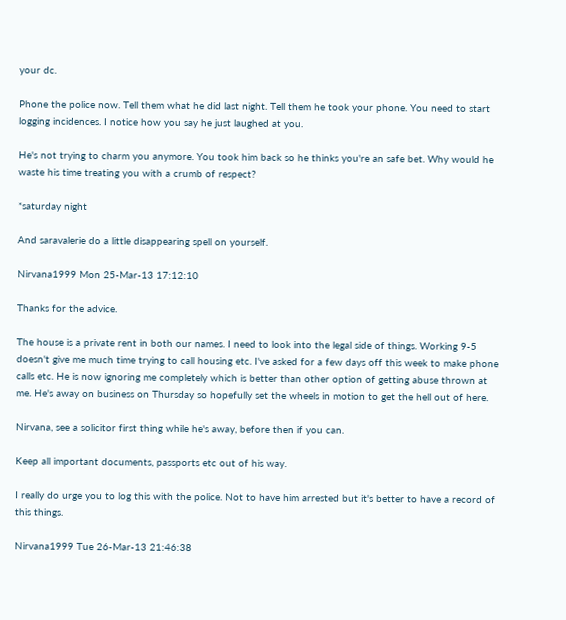your dc.

Phone the police now. Tell them what he did last night. Tell them he took your phone. You need to start logging incidences. I notice how you say he just laughed at you.

He's not trying to charm you anymore. You took him back so he thinks you're an safe bet. Why would he waste his time treating you with a crumb of respect?

*saturday night

And saravalerie do a little disappearing spell on yourself.

Nirvana1999 Mon 25-Mar-13 17:12:10

Thanks for the advice.

The house is a private rent in both our names. I need to look into the legal side of things. Working 9-5 doesn't give me much time trying to call housing etc. I've asked for a few days off this week to make phone calls etc. He is now ignoring me completely which is better than other option of getting abuse thrown at me. He's away on business on Thursday so hopefully set the wheels in motion to get the hell out of here.

Nirvana, see a solicitor first thing while he's away, before then if you can.

Keep all important documents, passports etc out of his way.

I really do urge you to log this with the police. Not to have him arrested but it's better to have a record of this things.

Nirvana1999 Tue 26-Mar-13 21:46:38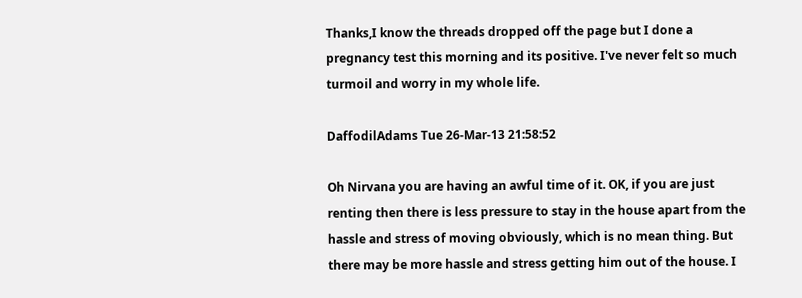Thanks,I know the threads dropped off the page but I done a pregnancy test this morning and its positive. I've never felt so much turmoil and worry in my whole life.

DaffodilAdams Tue 26-Mar-13 21:58:52

Oh Nirvana you are having an awful time of it. OK, if you are just renting then there is less pressure to stay in the house apart from the hassle and stress of moving obviously, which is no mean thing. But there may be more hassle and stress getting him out of the house. I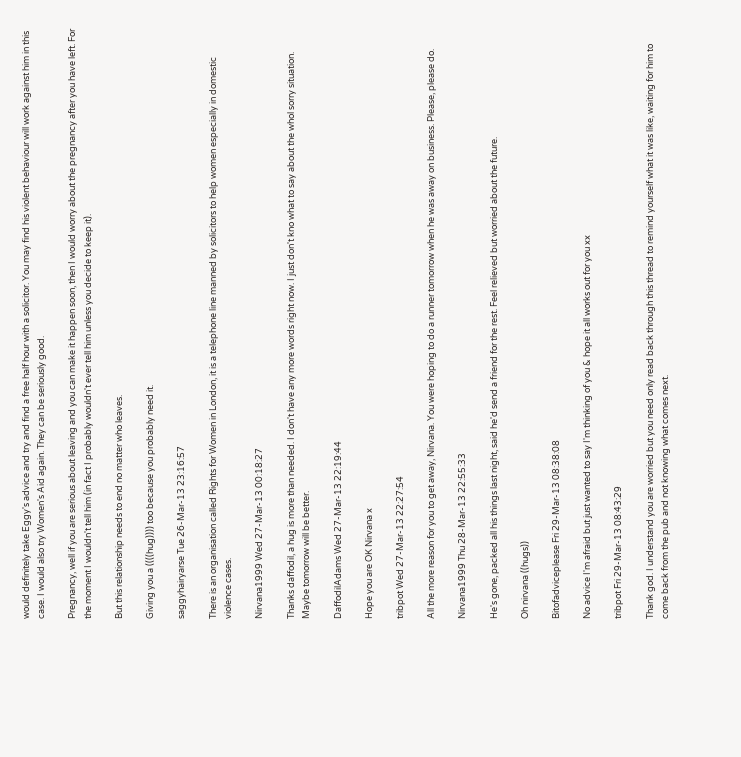would definitely take Eggy's advice and try and find a free half hour with a solicitor. You may find his violent behaviour will work against him in this case. I would also try Women's Aid again. They can be seriously good.

Pregnancy, well if you are serious about leaving and you can make it happen soon, then I would worry about the pregnancy after you have left. For the moment I wouldn't tell him (in fact I probably wouldn't ever tell him unless you decide to keep it).

But this relationship needs to end no matter who leaves.

Giving you a ((((hug)))) too because you probably need it.

saggyhairyarse Tue 26-Mar-13 23:16:57

There is an organisation called Rights for Women in London, it is a telephone line manned by solicitors to help women especially in domestic violence cases.

Nirvana1999 Wed 27-Mar-13 00:18:27

Thanks daffodil, a hug is more than needed. I don't have any more words right now. I just don't kno what to say about the whol sorry situation. Maybe tomorrow will be better.

DaffodilAdams Wed 27-Mar-13 22:19:44

Hope you are OK Nirvana x

tribpot Wed 27-Mar-13 22:27:54

All the more reason for you to get away, Nirvana. You were hoping to do a runner tomorrow when he was away on business. Please, please do.

Nirvana1999 Thu 28-Mar-13 22:55:33

He's gone, packed all his things last night, said he'd send a friend for the rest. Feel relieved but worried about the future.

Oh nirvana ((hugs))

Bitofadviceplease Fri 29-Mar-13 08:38:08

No advice I'm afraid but just wanted to say I'm thinking of you & hope it all works out for you xx

tribpot Fri 29-Mar-13 08:43:29

Thank god. I understand you are worried but you need only read back through this thread to remind yourself what it was like, waiting for him to come back from the pub and not knowing what comes next.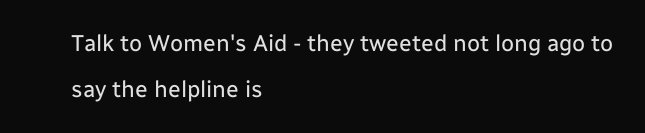Talk to Women's Aid - they tweeted not long ago to say the helpline is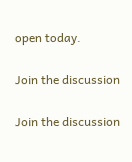open today.

Join the discussion

Join the discussion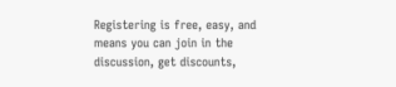Registering is free, easy, and means you can join in the discussion, get discounts,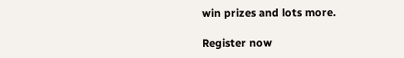win prizes and lots more.

Register now